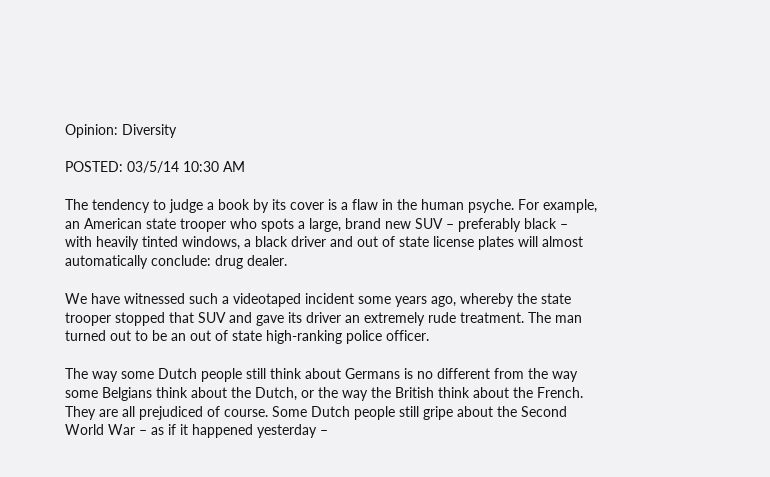Opinion: Diversity

POSTED: 03/5/14 10:30 AM

The tendency to judge a book by its cover is a flaw in the human psyche. For example, an American state trooper who spots a large, brand new SUV – preferably black – with heavily tinted windows, a black driver and out of state license plates will almost automatically conclude: drug dealer.

We have witnessed such a videotaped incident some years ago, whereby the state trooper stopped that SUV and gave its driver an extremely rude treatment. The man turned out to be an out of state high-ranking police officer.

The way some Dutch people still think about Germans is no different from the way some Belgians think about the Dutch, or the way the British think about the French. They are all prejudiced of course. Some Dutch people still gripe about the Second World War – as if it happened yesterday –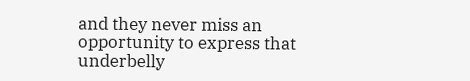and they never miss an opportunity to express that underbelly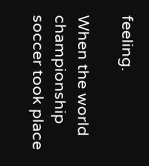feeling.

When the world championship soccer took place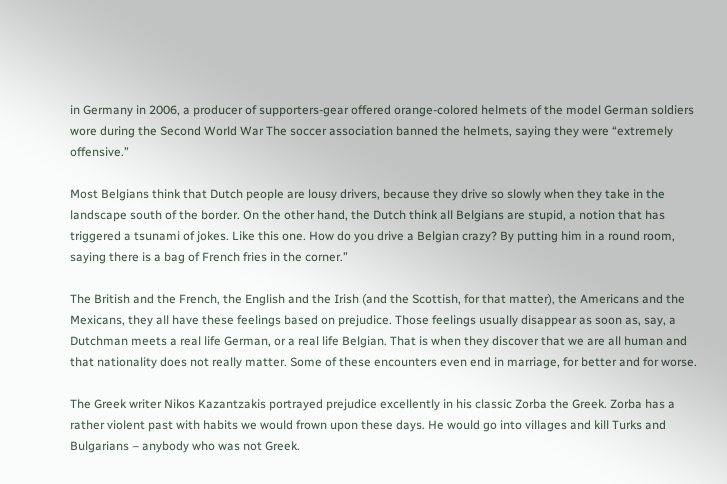in Germany in 2006, a producer of supporters-gear offered orange-colored helmets of the model German soldiers wore during the Second World War The soccer association banned the helmets, saying they were “extremely offensive.”

Most Belgians think that Dutch people are lousy drivers, because they drive so slowly when they take in the landscape south of the border. On the other hand, the Dutch think all Belgians are stupid, a notion that has triggered a tsunami of jokes. Like this one. How do you drive a Belgian crazy? By putting him in a round room, saying there is a bag of French fries in the corner.”

The British and the French, the English and the Irish (and the Scottish, for that matter), the Americans and the Mexicans, they all have these feelings based on prejudice. Those feelings usually disappear as soon as, say, a Dutchman meets a real life German, or a real life Belgian. That is when they discover that we are all human and that nationality does not really matter. Some of these encounters even end in marriage, for better and for worse.

The Greek writer Nikos Kazantzakis portrayed prejudice excellently in his classic Zorba the Greek. Zorba has a rather violent past with habits we would frown upon these days. He would go into villages and kill Turks and Bulgarians – anybody who was not Greek.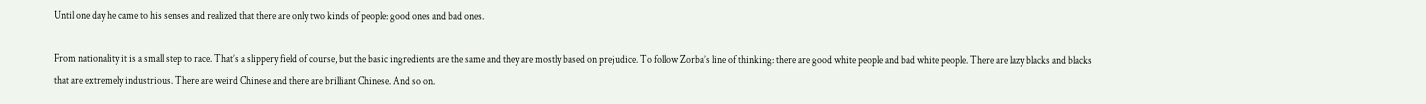Until one day he came to his senses and realized that there are only two kinds of people: good ones and bad ones.

From nationality it is a small step to race. That’s a slippery field of course, but the basic ingredients are the same and they are mostly based on prejudice. To follow Zorba’s line of thinking: there are good white people and bad white people. There are lazy blacks and blacks that are extremely industrious. There are weird Chinese and there are brilliant Chinese. And so on.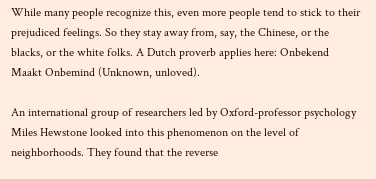While many people recognize this, even more people tend to stick to their prejudiced feelings. So they stay away from, say, the Chinese, or the blacks, or the white folks. A Dutch proverb applies here: Onbekend Maakt Onbemind (Unknown, unloved).

An international group of researchers led by Oxford-professor psychology Miles Hewstone looked into this phenomenon on the level of neighborhoods. They found that the reverse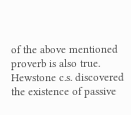of the above mentioned proverb is also true. Hewstone c.s. discovered the existence of passive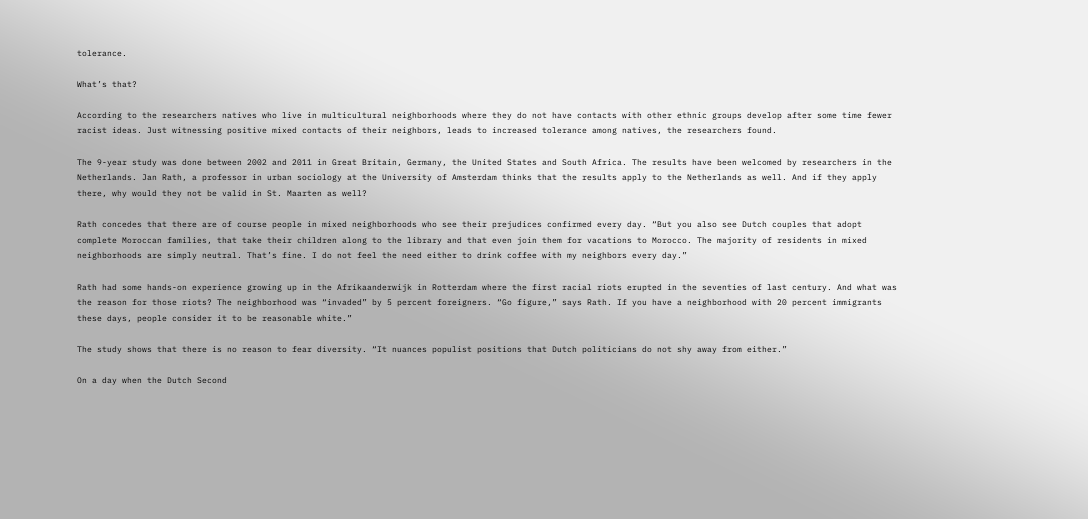tolerance.

What’s that?

According to the researchers natives who live in multicultural neighborhoods where they do not have contacts with other ethnic groups develop after some time fewer racist ideas. Just witnessing positive mixed contacts of their neighbors, leads to increased tolerance among natives, the researchers found.

The 9-year study was done between 2002 and 2011 in Great Britain, Germany, the United States and South Africa. The results have been welcomed by researchers in the Netherlands. Jan Rath, a professor in urban sociology at the University of Amsterdam thinks that the results apply to the Netherlands as well. And if they apply there, why would they not be valid in St. Maarten as well?

Rath concedes that there are of course people in mixed neighborhoods who see their prejudices confirmed every day. “But you also see Dutch couples that adopt complete Moroccan families, that take their children along to the library and that even join them for vacations to Morocco. The majority of residents in mixed neighborhoods are simply neutral. That’s fine. I do not feel the need either to drink coffee with my neighbors every day.”

Rath had some hands-on experience growing up in the Afrikaanderwijk in Rotterdam where the first racial riots erupted in the seventies of last century. And what was the reason for those riots? The neighborhood was “invaded” by 5 percent foreigners. “Go figure,” says Rath. If you have a neighborhood with 20 percent immigrants these days, people consider it to be reasonable white.”

The study shows that there is no reason to fear diversity. “It nuances populist positions that Dutch politicians do not shy away from either.”

On a day when the Dutch Second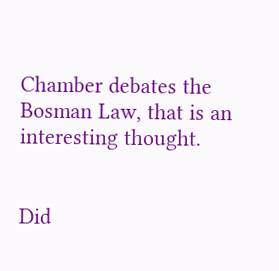Chamber debates the Bosman Law, that is an interesting thought.


Did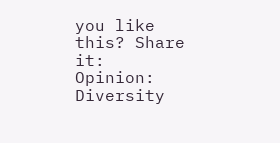you like this? Share it:
Opinion: Diversity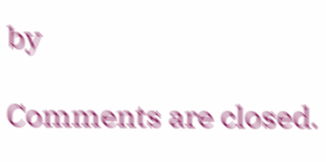by

Comments are closed.